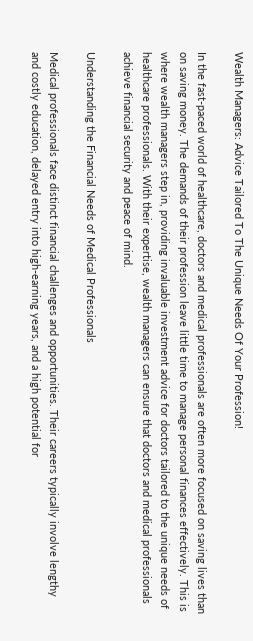Wealth Managers: Advice Tailored To The Unique Needs Of Your Profession!

In the fast-paced world of healthcare, doctors and medical professionals are often more focused on saving lives than on saving money. The demands of their profession leave little time to manage personal finances effectively. This is where wealth managers step in, providing invaluable investment advice for doctors tailored to the unique needs of healthcare professionals. With their expertise, wealth managers can ensure that doctors and medical professionals achieve financial security and peace of mind.

Understanding the Financial Needs of Medical Professionals

Medical professionals face distinct financial challenges and opportunities. Their careers typically involve lengthy and costly education, delayed entry into high-earning years, and a high potential for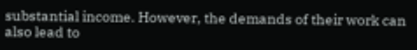substantial income. However, the demands of their work can also lead to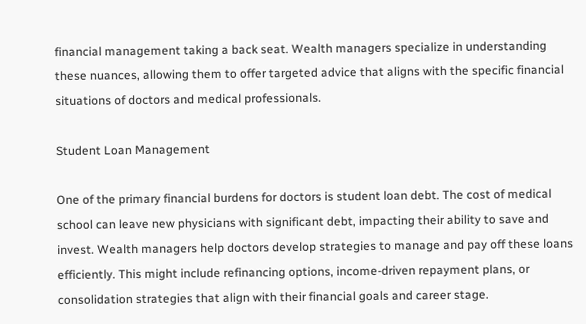financial management taking a back seat. Wealth managers specialize in understanding these nuances, allowing them to offer targeted advice that aligns with the specific financial situations of doctors and medical professionals.

Student Loan Management

One of the primary financial burdens for doctors is student loan debt. The cost of medical school can leave new physicians with significant debt, impacting their ability to save and invest. Wealth managers help doctors develop strategies to manage and pay off these loans efficiently. This might include refinancing options, income-driven repayment plans, or consolidation strategies that align with their financial goals and career stage.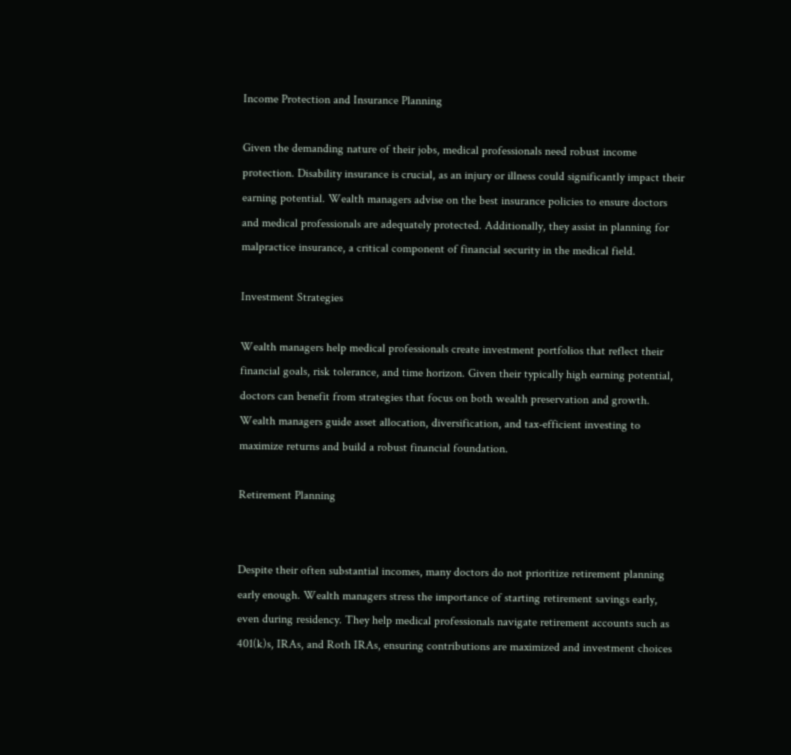Income Protection and Insurance Planning

Given the demanding nature of their jobs, medical professionals need robust income protection. Disability insurance is crucial, as an injury or illness could significantly impact their earning potential. Wealth managers advise on the best insurance policies to ensure doctors and medical professionals are adequately protected. Additionally, they assist in planning for malpractice insurance, a critical component of financial security in the medical field.

Investment Strategies

Wealth managers help medical professionals create investment portfolios that reflect their financial goals, risk tolerance, and time horizon. Given their typically high earning potential, doctors can benefit from strategies that focus on both wealth preservation and growth. Wealth managers guide asset allocation, diversification, and tax-efficient investing to maximize returns and build a robust financial foundation.

Retirement Planning


Despite their often substantial incomes, many doctors do not prioritize retirement planning early enough. Wealth managers stress the importance of starting retirement savings early, even during residency. They help medical professionals navigate retirement accounts such as 401(k)s, IRAs, and Roth IRAs, ensuring contributions are maximized and investment choices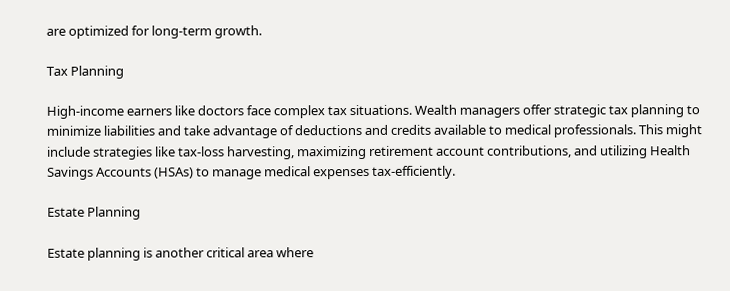are optimized for long-term growth.

Tax Planning

High-income earners like doctors face complex tax situations. Wealth managers offer strategic tax planning to minimize liabilities and take advantage of deductions and credits available to medical professionals. This might include strategies like tax-loss harvesting, maximizing retirement account contributions, and utilizing Health Savings Accounts (HSAs) to manage medical expenses tax-efficiently.

Estate Planning

Estate planning is another critical area where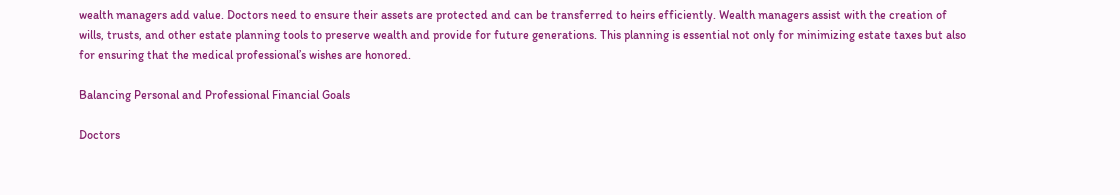wealth managers add value. Doctors need to ensure their assets are protected and can be transferred to heirs efficiently. Wealth managers assist with the creation of wills, trusts, and other estate planning tools to preserve wealth and provide for future generations. This planning is essential not only for minimizing estate taxes but also for ensuring that the medical professional’s wishes are honored.

Balancing Personal and Professional Financial Goals

Doctors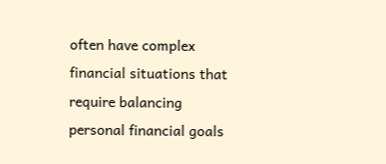often have complex financial situations that require balancing personal financial goals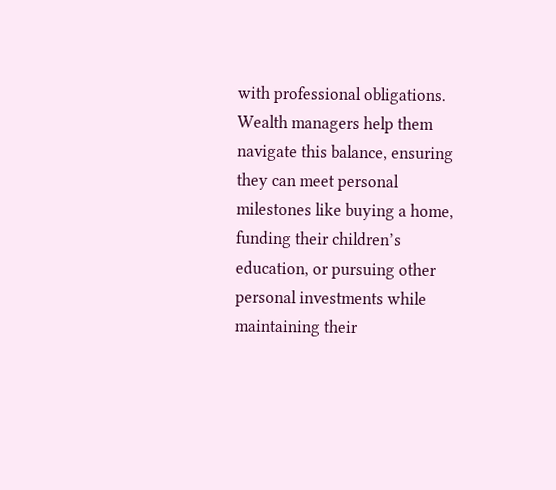with professional obligations. Wealth managers help them navigate this balance, ensuring they can meet personal milestones like buying a home, funding their children’s education, or pursuing other personal investments while maintaining their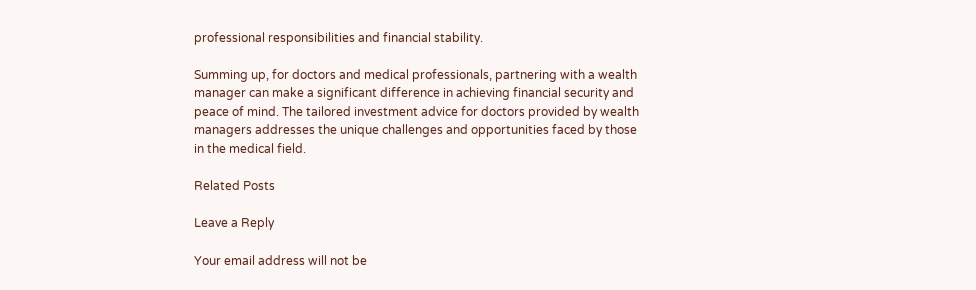professional responsibilities and financial stability.

Summing up, for doctors and medical professionals, partnering with a wealth manager can make a significant difference in achieving financial security and peace of mind. The tailored investment advice for doctors provided by wealth managers addresses the unique challenges and opportunities faced by those in the medical field.

Related Posts

Leave a Reply

Your email address will not be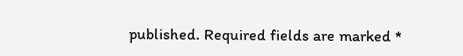published. Required fields are marked *